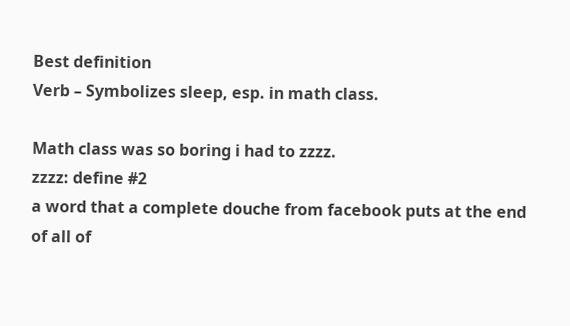Best definition
Verb – Symbolizes sleep, esp. in math class.

Math class was so boring i had to zzzz.
zzzz: define #2
a word that a complete douche from facebook puts at the end of all of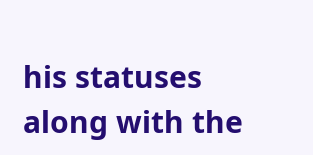his statuses along with the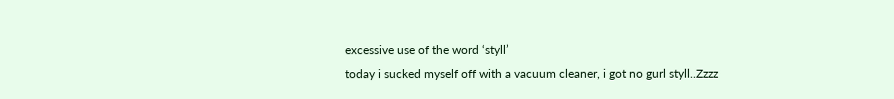excessive use of the word ‘styll’
today i sucked myself off with a vacuum cleaner, i got no gurl styll..Zzzz